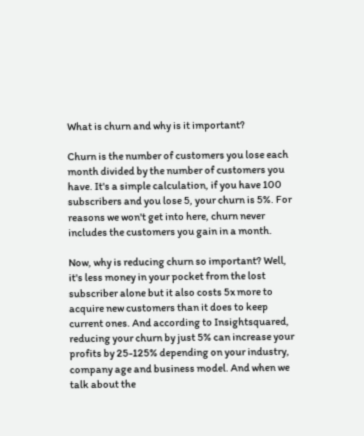What is churn and why is it important?

Churn is the number of customers you lose each month divided by the number of customers you have. It's a simple calculation, if you have 100 subscribers and you lose 5, your churn is 5%. For reasons we won't get into here, churn never includes the customers you gain in a month.

Now, why is reducing churn so important? Well, it's less money in your pocket from the lost subscriber alone but it also costs 5x more to acquire new customers than it does to keep current ones. And according to Insightsquared, reducing your churn by just 5% can increase your profits by 25-125% depending on your industry, company age and business model. And when we talk about the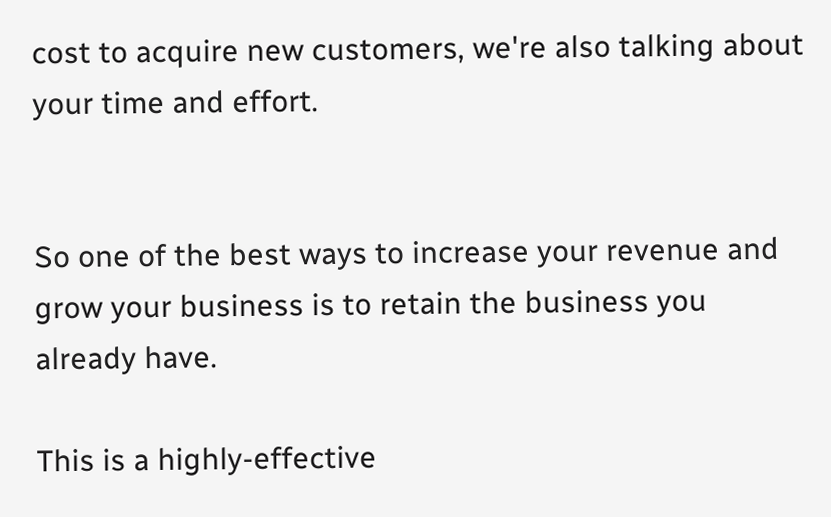cost to acquire new customers, we're also talking about your time and effort.


So one of the best ways to increase your revenue and grow your business is to retain the business you already have.

This is a highly-effective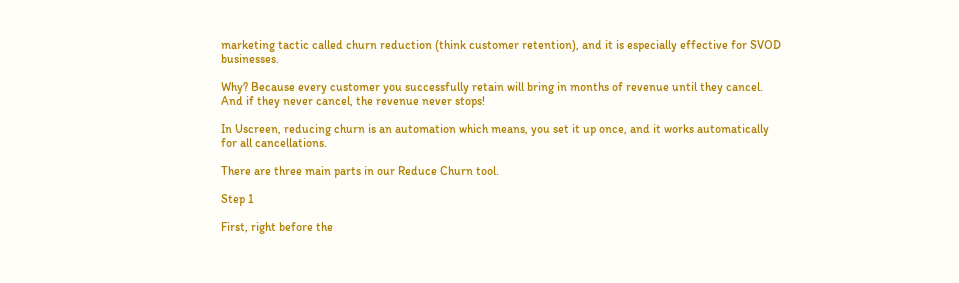marketing tactic called churn reduction (think customer retention), and it is especially effective for SVOD businesses.

Why? Because every customer you successfully retain will bring in months of revenue until they cancel. And if they never cancel, the revenue never stops!

In Uscreen, reducing churn is an automation which means, you set it up once, and it works automatically for all cancellations.

There are three main parts in our Reduce Churn tool.

Step 1

First, right before the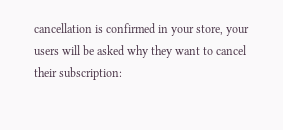cancellation is confirmed in your store, your users will be asked why they want to cancel their subscription: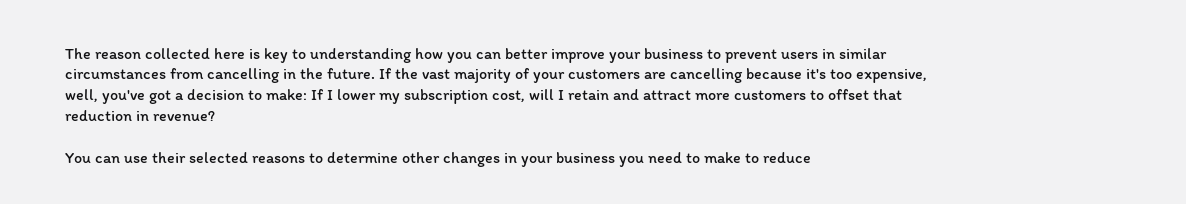The reason collected here is key to understanding how you can better improve your business to prevent users in similar circumstances from cancelling in the future. If the vast majority of your customers are cancelling because it's too expensive, well, you've got a decision to make: If I lower my subscription cost, will I retain and attract more customers to offset that reduction in revenue?

You can use their selected reasons to determine other changes in your business you need to make to reduce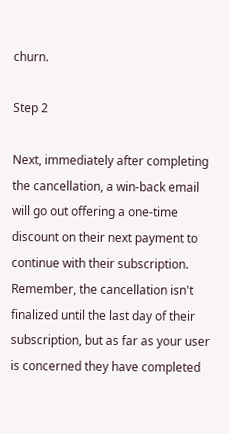churn.

Step 2

Next, immediately after completing the cancellation, a win-back email will go out offering a one-time discount on their next payment to continue with their subscription. Remember, the cancellation isn't finalized until the last day of their subscription, but as far as your user is concerned they have completed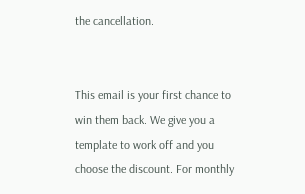the cancellation.


This email is your first chance to win them back. We give you a template to work off and you choose the discount. For monthly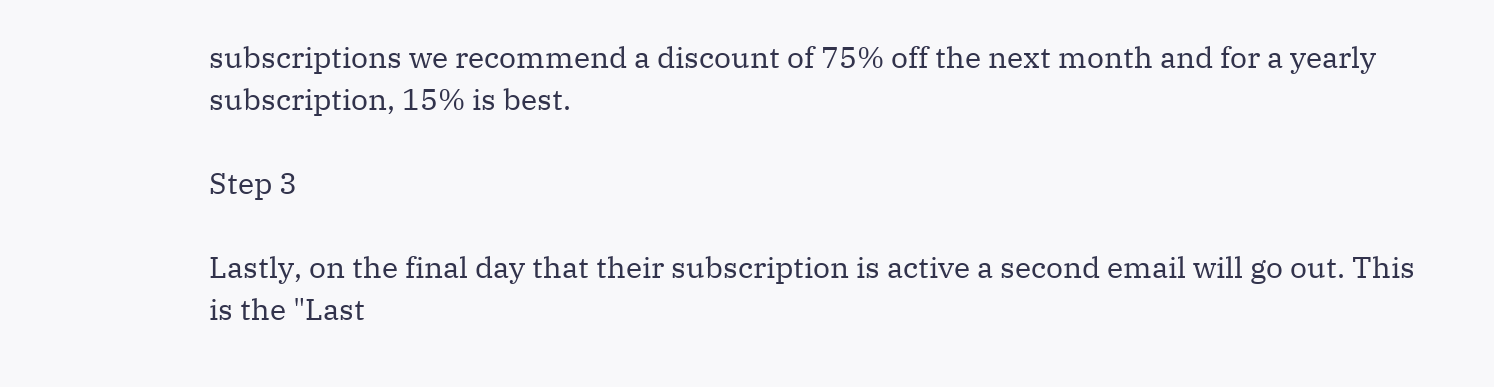subscriptions we recommend a discount of 75% off the next month and for a yearly subscription, 15% is best.

Step 3

Lastly, on the final day that their subscription is active a second email will go out. This is the "Last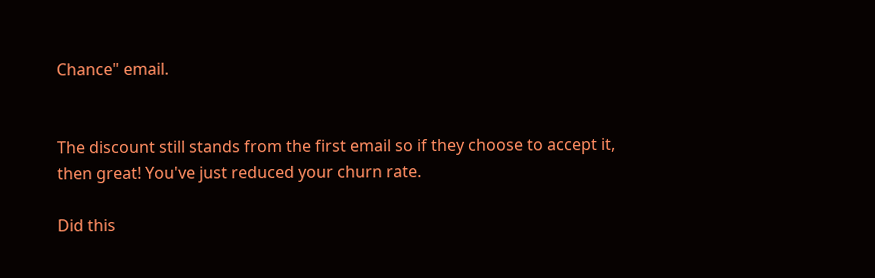Chance" email.


The discount still stands from the first email so if they choose to accept it, then great! You've just reduced your churn rate.

Did this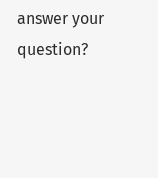answer your question?